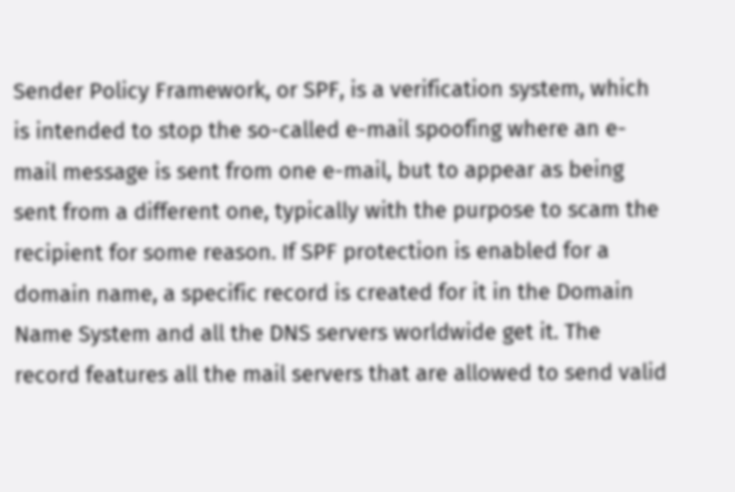Sender Policy Framework, or SPF, is a verification system, which is intended to stop the so-called e-mail spoofing where an e-mail message is sent from one e-mail, but to appear as being sent from a different one, typically with the purpose to scam the recipient for some reason. If SPF protection is enabled for a domain name, a specific record is created for it in the Domain Name System and all the DNS servers worldwide get it. The record features all the mail servers that are allowed to send valid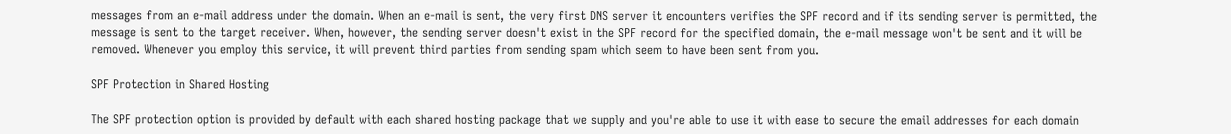messages from an e-mail address under the domain. When an e-mail is sent, the very first DNS server it encounters verifies the SPF record and if its sending server is permitted, the message is sent to the target receiver. When, however, the sending server doesn't exist in the SPF record for the specified domain, the e-mail message won't be sent and it will be removed. Whenever you employ this service, it will prevent third parties from sending spam which seem to have been sent from you.

SPF Protection in Shared Hosting

The SPF protection option is provided by default with each shared hosting package that we supply and you're able to use it with ease to secure the email addresses for each domain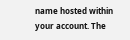name hosted within your account. The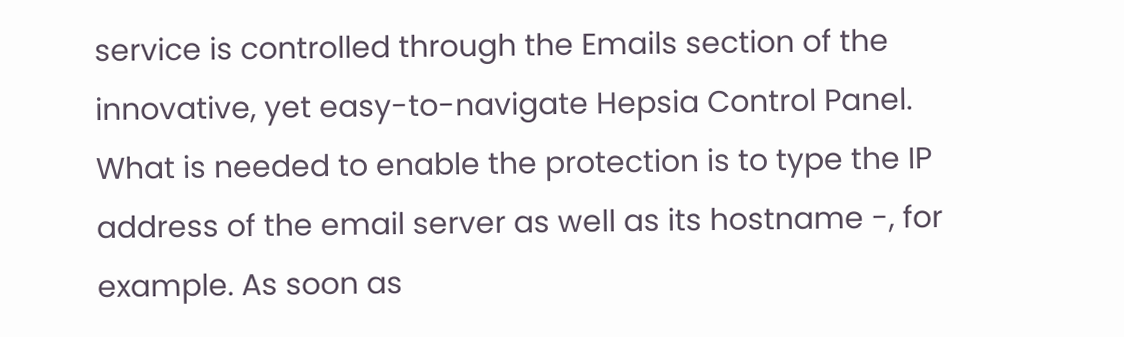service is controlled through the Emails section of the innovative, yet easy-to-navigate Hepsia Control Panel. What is needed to enable the protection is to type the IP address of the email server as well as its hostname -, for example. As soon as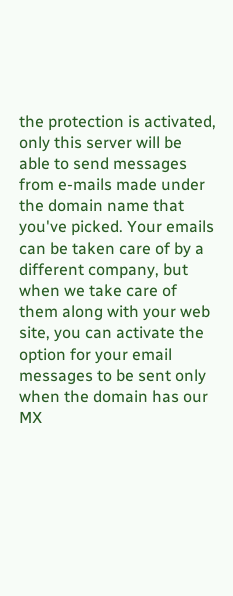the protection is activated, only this server will be able to send messages from e-mails made under the domain name that you've picked. Your emails can be taken care of by a different company, but when we take care of them along with your web site, you can activate the option for your email messages to be sent only when the domain has our MX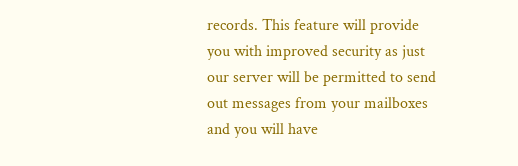records. This feature will provide you with improved security as just our server will be permitted to send out messages from your mailboxes and you will have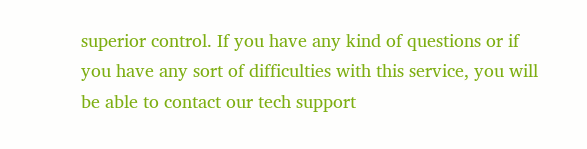superior control. If you have any kind of questions or if you have any sort of difficulties with this service, you will be able to contact our tech support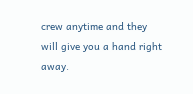crew anytime and they will give you a hand right away.